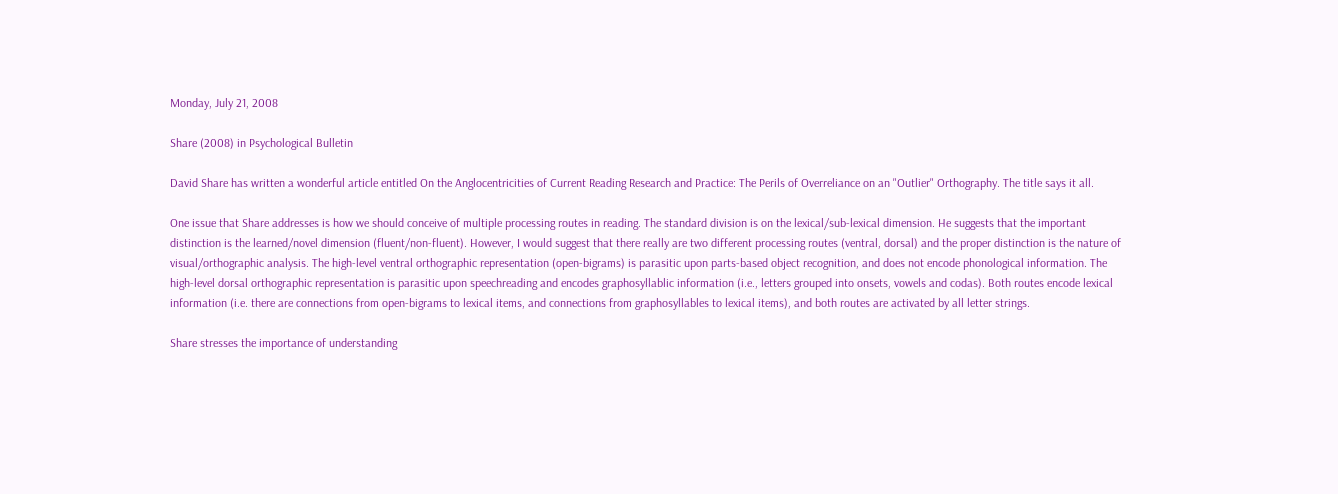Monday, July 21, 2008

Share (2008) in Psychological Bulletin

David Share has written a wonderful article entitled On the Anglocentricities of Current Reading Research and Practice: The Perils of Overreliance on an "Outlier" Orthography. The title says it all.

One issue that Share addresses is how we should conceive of multiple processing routes in reading. The standard division is on the lexical/sub-lexical dimension. He suggests that the important distinction is the learned/novel dimension (fluent/non-fluent). However, I would suggest that there really are two different processing routes (ventral, dorsal) and the proper distinction is the nature of visual/orthographic analysis. The high-level ventral orthographic representation (open-bigrams) is parasitic upon parts-based object recognition, and does not encode phonological information. The high-level dorsal orthographic representation is parasitic upon speechreading and encodes graphosyllablic information (i.e., letters grouped into onsets, vowels and codas). Both routes encode lexical information (i.e. there are connections from open-bigrams to lexical items, and connections from graphosyllables to lexical items), and both routes are activated by all letter strings.

Share stresses the importance of understanding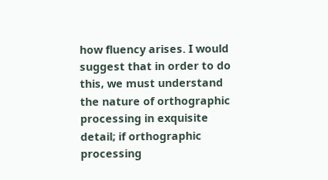how fluency arises. I would suggest that in order to do this, we must understand the nature of orthographic processing in exquisite detail; if orthographic processing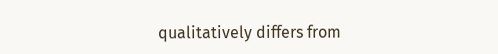qualitatively differs from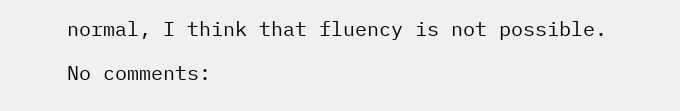normal, I think that fluency is not possible.

No comments: